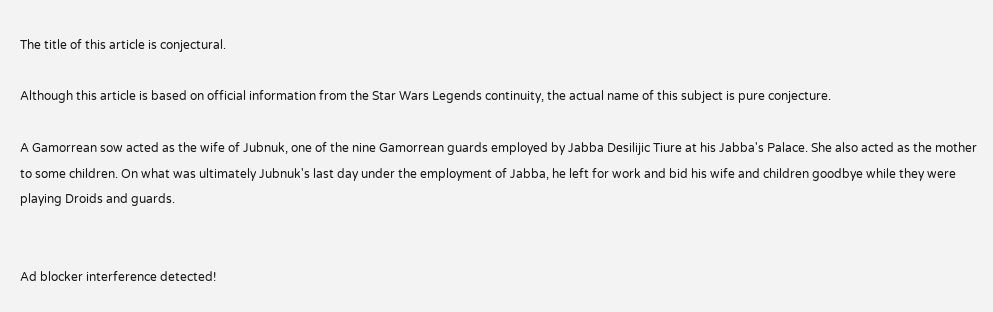The title of this article is conjectural.

Although this article is based on official information from the Star Wars Legends continuity, the actual name of this subject is pure conjecture.

A Gamorrean sow acted as the wife of Jubnuk, one of the nine Gamorrean guards employed by Jabba Desilijic Tiure at his Jabba's Palace. She also acted as the mother to some children. On what was ultimately Jubnuk's last day under the employment of Jabba, he left for work and bid his wife and children goodbye while they were playing Droids and guards.


Ad blocker interference detected!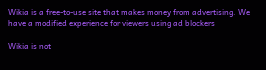Wikia is a free-to-use site that makes money from advertising. We have a modified experience for viewers using ad blockers

Wikia is not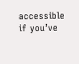accessible if you’ve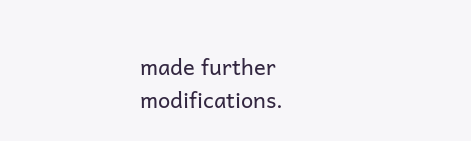made further modifications.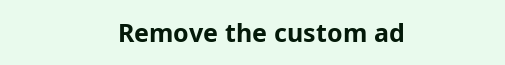Remove the custom ad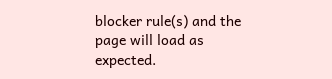blocker rule(s) and the page will load as expected.